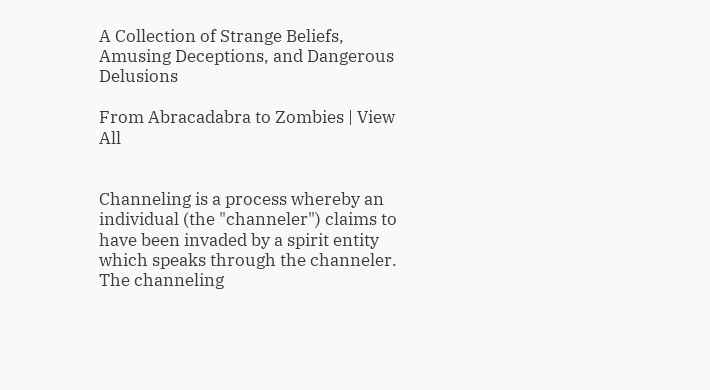A Collection of Strange Beliefs, Amusing Deceptions, and Dangerous Delusions

From Abracadabra to Zombies | View All


Channeling is a process whereby an individual (the "channeler") claims to have been invaded by a spirit entity which speaks through the channeler. The channeling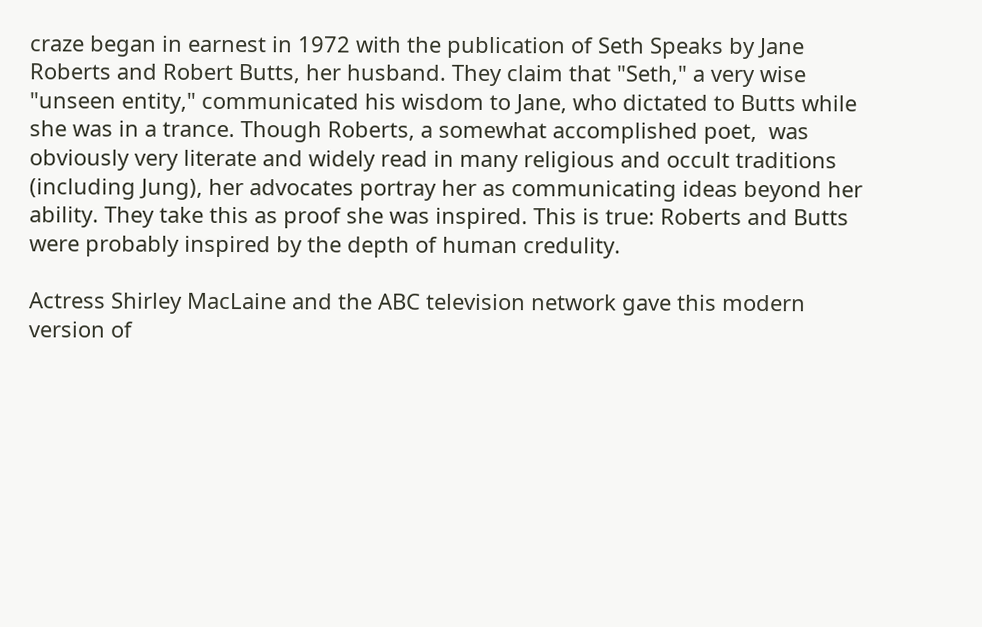craze began in earnest in 1972 with the publication of Seth Speaks by Jane Roberts and Robert Butts, her husband. They claim that "Seth," a very wise "unseen entity," communicated his wisdom to Jane, who dictated to Butts while she was in a trance. Though Roberts, a somewhat accomplished poet,  was obviously very literate and widely read in many religious and occult traditions (including Jung), her advocates portray her as communicating ideas beyond her ability. They take this as proof she was inspired. This is true: Roberts and Butts were probably inspired by the depth of human credulity.

Actress Shirley MacLaine and the ABC television network gave this modern version of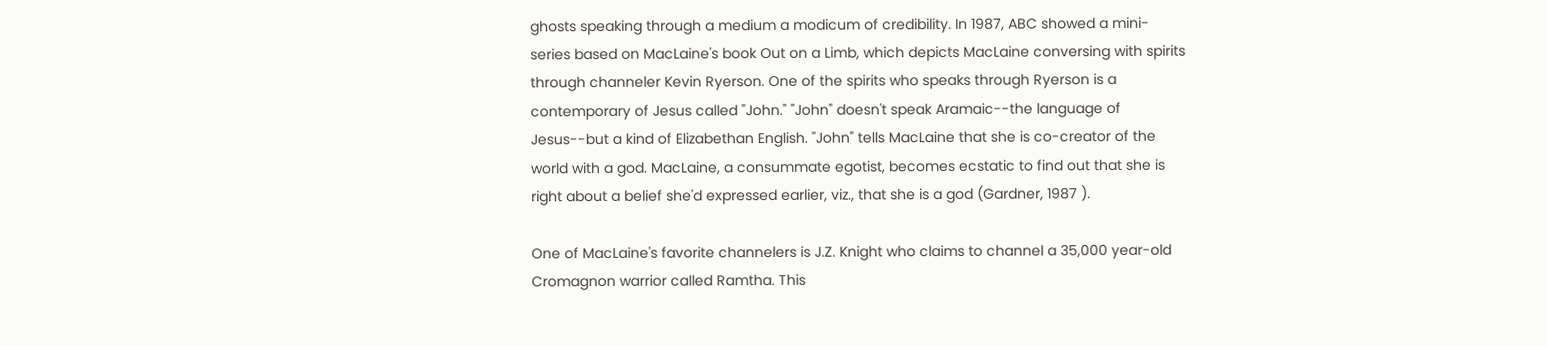ghosts speaking through a medium a modicum of credibility. In 1987, ABC showed a mini-series based on MacLaine's book Out on a Limb, which depicts MacLaine conversing with spirits through channeler Kevin Ryerson. One of the spirits who speaks through Ryerson is a contemporary of Jesus called "John." "John" doesn't speak Aramaic--the language of Jesus--but a kind of Elizabethan English. "John" tells MacLaine that she is co-creator of the world with a god. MacLaine, a consummate egotist, becomes ecstatic to find out that she is right about a belief she'd expressed earlier, viz., that she is a god (Gardner, 1987 ).

One of MacLaine's favorite channelers is J.Z. Knight who claims to channel a 35,000 year-old Cromagnon warrior called Ramtha. This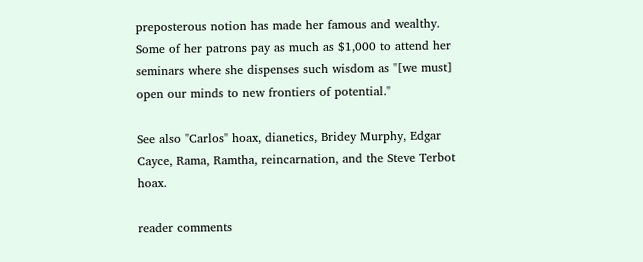preposterous notion has made her famous and wealthy. Some of her patrons pay as much as $1,000 to attend her seminars where she dispenses such wisdom as "[we must] open our minds to new frontiers of potential."

See also "Carlos" hoax, dianetics, Bridey Murphy, Edgar Cayce, Rama, Ramtha, reincarnation, and the Steve Terbot hoax.

reader comments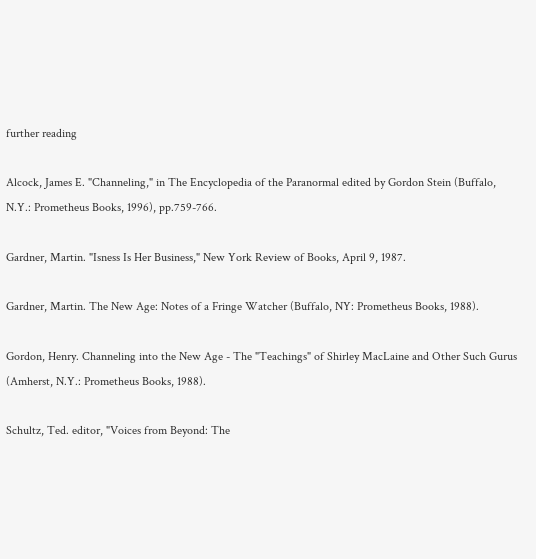further reading

Alcock, James E. "Channeling," in The Encyclopedia of the Paranormal edited by Gordon Stein (Buffalo, N.Y.: Prometheus Books, 1996), pp.759-766.

Gardner, Martin. "Isness Is Her Business," New York Review of Books, April 9, 1987.

Gardner, Martin. The New Age: Notes of a Fringe Watcher (Buffalo, NY: Prometheus Books, 1988).

Gordon, Henry. Channeling into the New Age - The "Teachings" of Shirley MacLaine and Other Such Gurus (Amherst, N.Y.: Prometheus Books, 1988).

Schultz, Ted. editor, "Voices from Beyond: The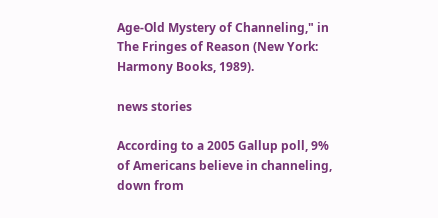Age-Old Mystery of Channeling," in The Fringes of Reason (New York: Harmony Books, 1989).

news stories

According to a 2005 Gallup poll, 9% of Americans believe in channeling, down from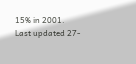15% in 2001.
Last updated 27-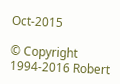Oct-2015

© Copyright 1994-2016 Robert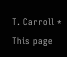T. Carroll * This page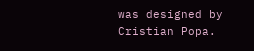was designed by Cristian Popa.